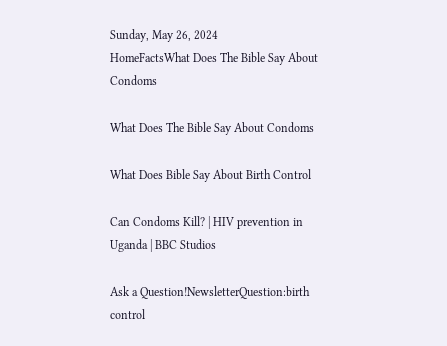Sunday, May 26, 2024
HomeFactsWhat Does The Bible Say About Condoms

What Does The Bible Say About Condoms

What Does Bible Say About Birth Control

Can Condoms Kill? | HIV prevention in Uganda | BBC Studios

Ask a Question!NewsletterQuestion:birth control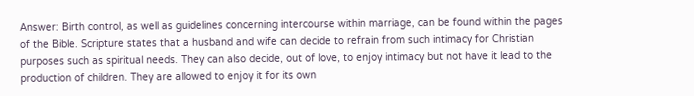Answer: Birth control, as well as guidelines concerning intercourse within marriage, can be found within the pages of the Bible. Scripture states that a husband and wife can decide to refrain from such intimacy for Christian purposes such as spiritual needs. They can also decide, out of love, to enjoy intimacy but not have it lead to the production of children. They are allowed to enjoy it for its own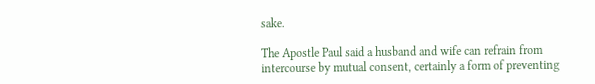sake.

The Apostle Paul said a husband and wife can refrain from intercourse by mutual consent, certainly a form of preventing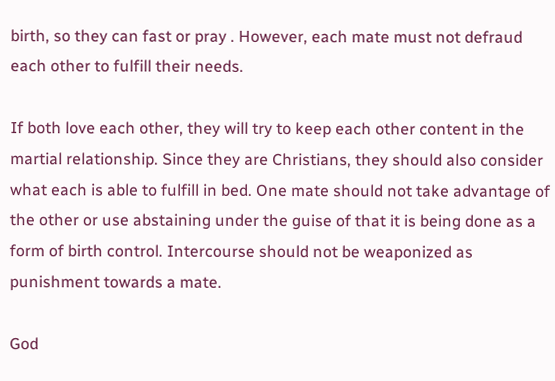birth, so they can fast or pray . However, each mate must not defraud each other to fulfill their needs.

If both love each other, they will try to keep each other content in the martial relationship. Since they are Christians, they should also consider what each is able to fulfill in bed. One mate should not take advantage of the other or use abstaining under the guise of that it is being done as a form of birth control. Intercourse should not be weaponized as punishment towards a mate.

God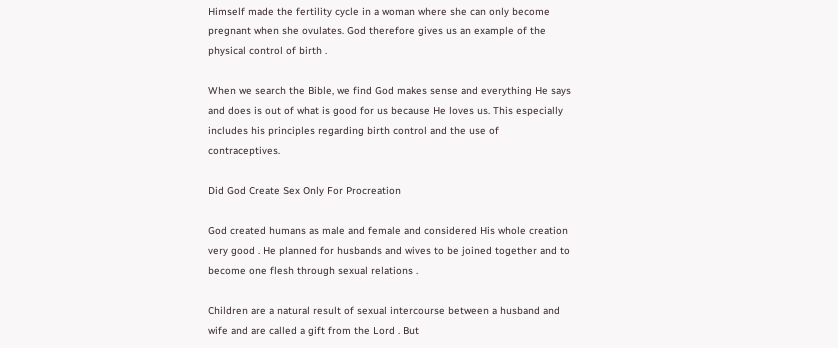Himself made the fertility cycle in a woman where she can only become pregnant when she ovulates. God therefore gives us an example of the physical control of birth .

When we search the Bible, we find God makes sense and everything He says and does is out of what is good for us because He loves us. This especially includes his principles regarding birth control and the use of contraceptives.

Did God Create Sex Only For Procreation

God created humans as male and female and considered His whole creation very good . He planned for husbands and wives to be joined together and to become one flesh through sexual relations .

Children are a natural result of sexual intercourse between a husband and wife and are called a gift from the Lord . But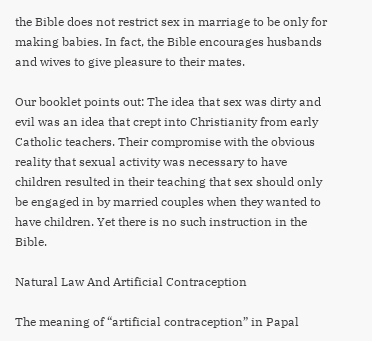the Bible does not restrict sex in marriage to be only for making babies. In fact, the Bible encourages husbands and wives to give pleasure to their mates.

Our booklet points out: The idea that sex was dirty and evil was an idea that crept into Christianity from early Catholic teachers. Their compromise with the obvious reality that sexual activity was necessary to have children resulted in their teaching that sex should only be engaged in by married couples when they wanted to have children. Yet there is no such instruction in the Bible.

Natural Law And Artificial Contraception

The meaning of “artificial contraception” in Papal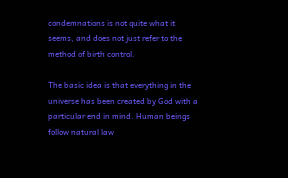condemnations is not quite what it seems, and does not just refer to the method of birth control.

The basic idea is that everything in the universe has been created by God with a particular end in mind. Human beings follow natural law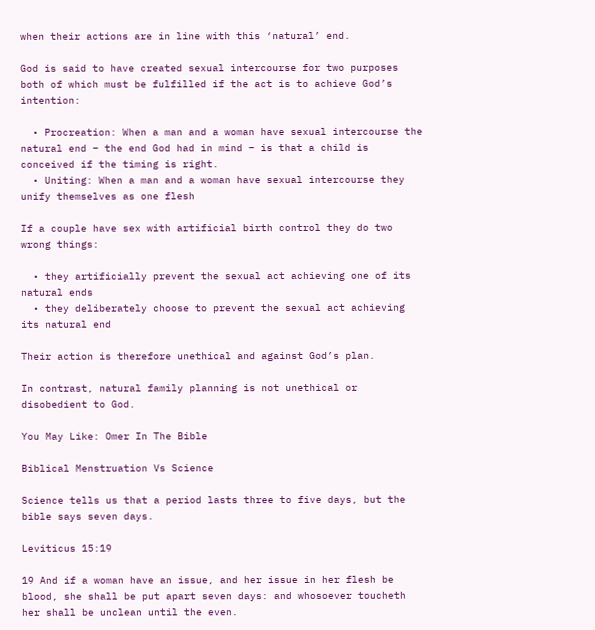when their actions are in line with this ‘natural’ end.

God is said to have created sexual intercourse for two purposes both of which must be fulfilled if the act is to achieve God’s intention:

  • Procreation: When a man and a woman have sexual intercourse the natural end – the end God had in mind – is that a child is conceived if the timing is right.
  • Uniting: When a man and a woman have sexual intercourse they unify themselves as one flesh

If a couple have sex with artificial birth control they do two wrong things:

  • they artificially prevent the sexual act achieving one of its natural ends
  • they deliberately choose to prevent the sexual act achieving its natural end

Their action is therefore unethical and against God’s plan.

In contrast, natural family planning is not unethical or disobedient to God.

You May Like: Omer In The Bible

Biblical Menstruation Vs Science

Science tells us that a period lasts three to five days, but the bible says seven days.

Leviticus 15:19

19 And if a woman have an issue, and her issue in her flesh be blood, she shall be put apart seven days: and whosoever toucheth her shall be unclean until the even.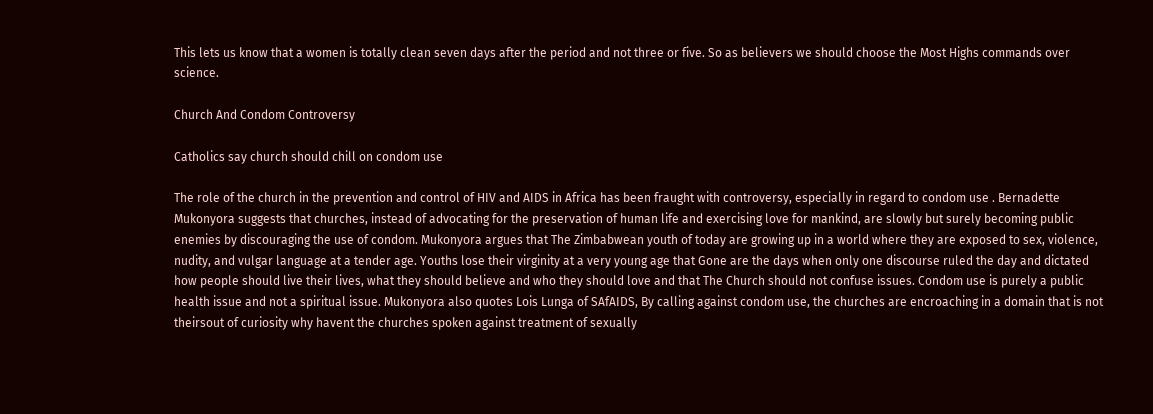This lets us know that a women is totally clean seven days after the period and not three or five. So as believers we should choose the Most Highs commands over science.

Church And Condom Controversy

Catholics say church should chill on condom use

The role of the church in the prevention and control of HIV and AIDS in Africa has been fraught with controversy, especially in regard to condom use . Bernadette Mukonyora suggests that churches, instead of advocating for the preservation of human life and exercising love for mankind, are slowly but surely becoming public enemies by discouraging the use of condom. Mukonyora argues that The Zimbabwean youth of today are growing up in a world where they are exposed to sex, violence, nudity, and vulgar language at a tender age. Youths lose their virginity at a very young age that Gone are the days when only one discourse ruled the day and dictated how people should live their lives, what they should believe and who they should love and that The Church should not confuse issues. Condom use is purely a public health issue and not a spiritual issue. Mukonyora also quotes Lois Lunga of SAfAIDS, By calling against condom use, the churches are encroaching in a domain that is not theirsout of curiosity why havent the churches spoken against treatment of sexually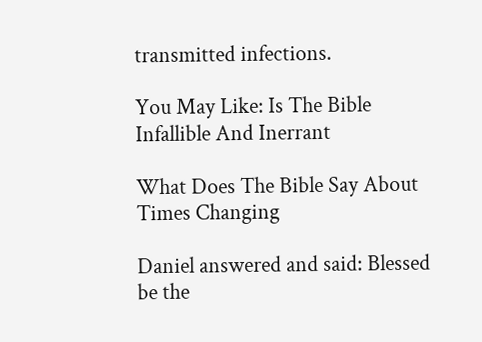transmitted infections.

You May Like: Is The Bible Infallible And Inerrant

What Does The Bible Say About Times Changing

Daniel answered and said: Blessed be the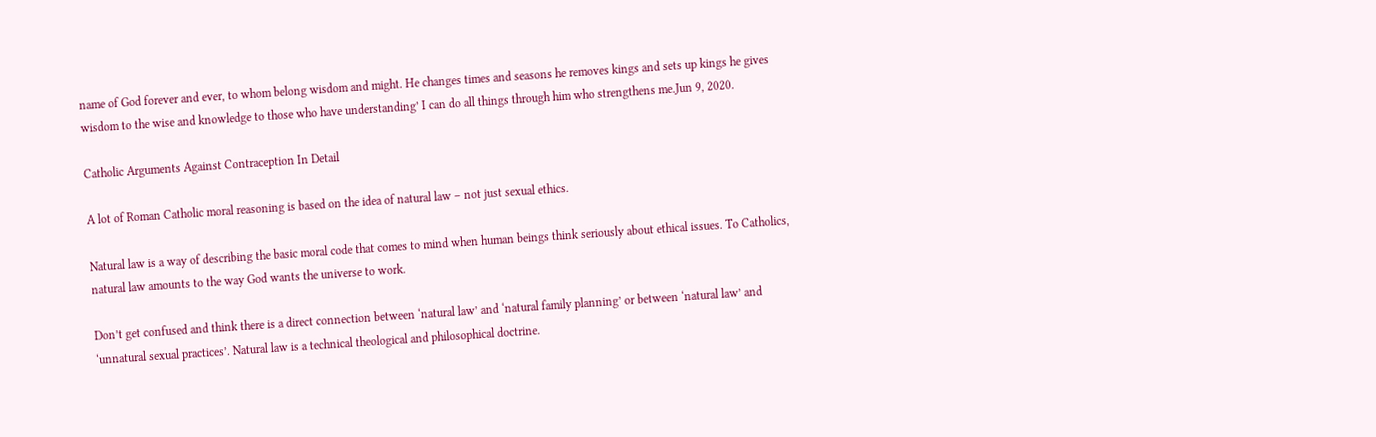name of God forever and ever, to whom belong wisdom and might. He changes times and seasons he removes kings and sets up kings he gives wisdom to the wise and knowledge to those who have understanding’ I can do all things through him who strengthens me.Jun 9, 2020.

Catholic Arguments Against Contraception In Detail

A lot of Roman Catholic moral reasoning is based on the idea of natural law – not just sexual ethics.

Natural law is a way of describing the basic moral code that comes to mind when human beings think seriously about ethical issues. To Catholics, natural law amounts to the way God wants the universe to work.

Don’t get confused and think there is a direct connection between ‘natural law’ and ‘natural family planning’ or between ‘natural law’ and ‘unnatural sexual practices’. Natural law is a technical theological and philosophical doctrine.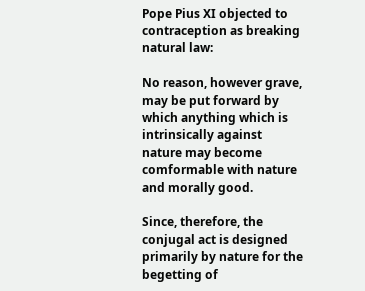Pope Pius XI objected to contraception as breaking natural law:

No reason, however grave, may be put forward by which anything which is intrinsically against nature may become comformable with nature and morally good.

Since, therefore, the conjugal act is designed primarily by nature for the begetting of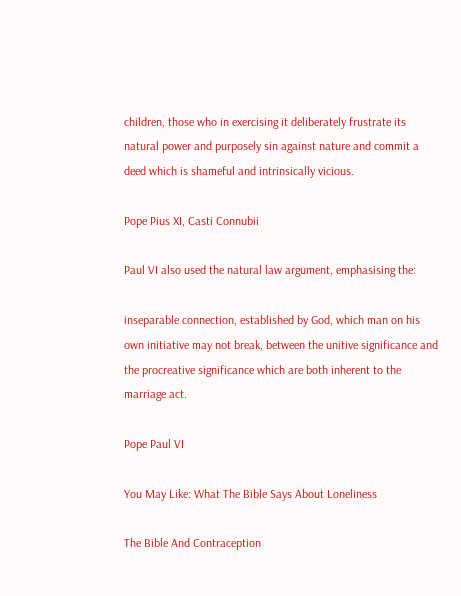children, those who in exercising it deliberately frustrate its natural power and purposely sin against nature and commit a deed which is shameful and intrinsically vicious.

Pope Pius XI, Casti Connubii

Paul VI also used the natural law argument, emphasising the:

inseparable connection, established by God, which man on his own initiative may not break, between the unitive significance and the procreative significance which are both inherent to the marriage act.

Pope Paul VI

You May Like: What The Bible Says About Loneliness

The Bible And Contraception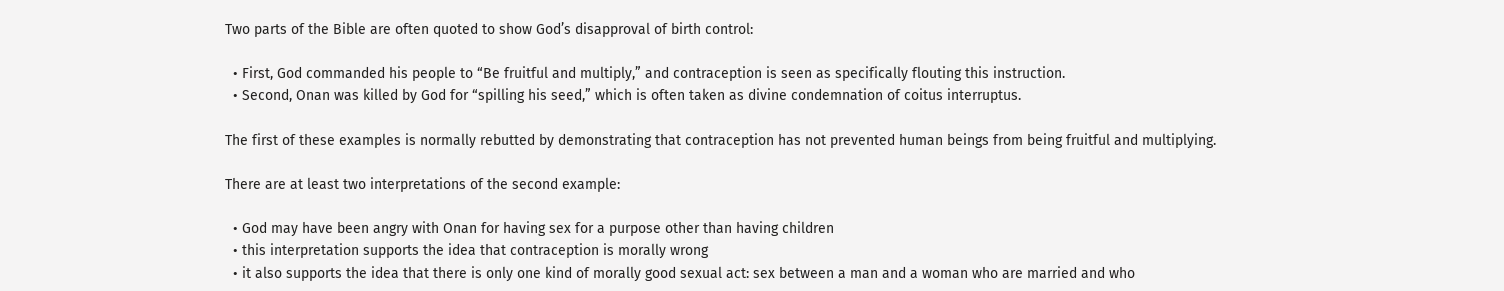Two parts of the Bible are often quoted to show God’s disapproval of birth control:

  • First, God commanded his people to “Be fruitful and multiply,” and contraception is seen as specifically flouting this instruction.
  • Second, Onan was killed by God for “spilling his seed,” which is often taken as divine condemnation of coitus interruptus.

The first of these examples is normally rebutted by demonstrating that contraception has not prevented human beings from being fruitful and multiplying.

There are at least two interpretations of the second example:

  • God may have been angry with Onan for having sex for a purpose other than having children
  • this interpretation supports the idea that contraception is morally wrong
  • it also supports the idea that there is only one kind of morally good sexual act: sex between a man and a woman who are married and who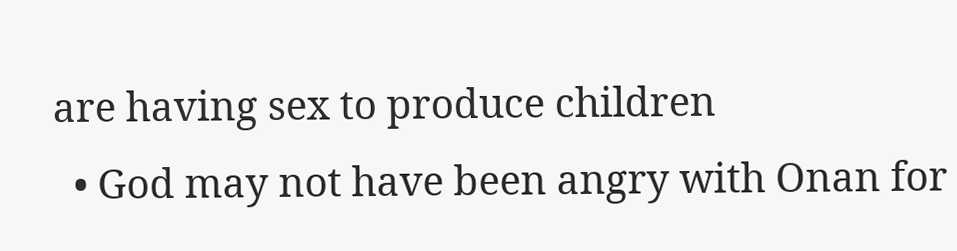are having sex to produce children
  • God may not have been angry with Onan for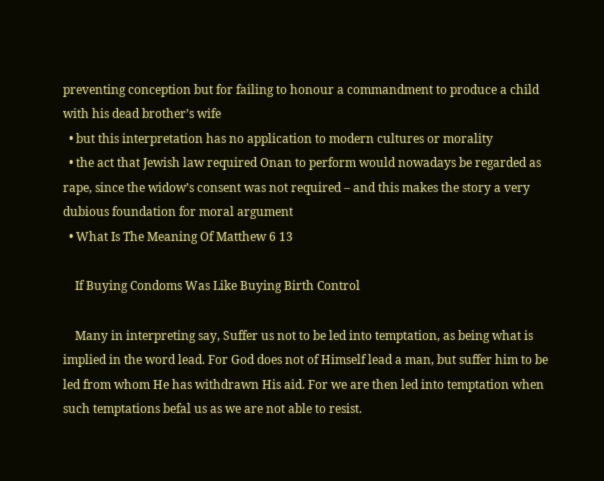preventing conception but for failing to honour a commandment to produce a child with his dead brother’s wife
  • but this interpretation has no application to modern cultures or morality
  • the act that Jewish law required Onan to perform would nowadays be regarded as rape, since the widow’s consent was not required – and this makes the story a very dubious foundation for moral argument
  • What Is The Meaning Of Matthew 6 13

    If Buying Condoms Was Like Buying Birth Control

    Many in interpreting say, Suffer us not to be led into temptation, as being what is implied in the word lead. For God does not of Himself lead a man, but suffer him to be led from whom He has withdrawn His aid. For we are then led into temptation when such temptations befal us as we are not able to resist.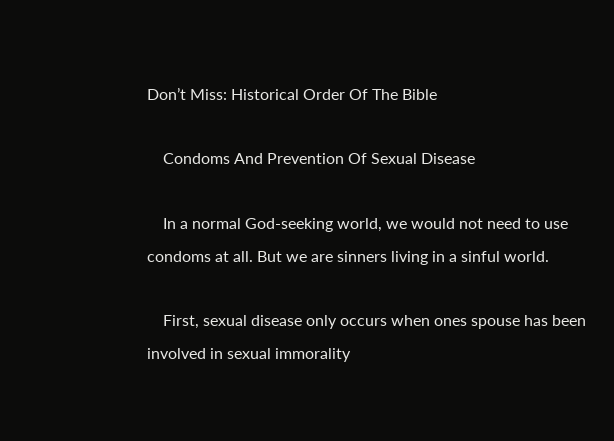Don’t Miss: Historical Order Of The Bible

    Condoms And Prevention Of Sexual Disease

    In a normal God-seeking world, we would not need to use condoms at all. But we are sinners living in a sinful world.

    First, sexual disease only occurs when ones spouse has been involved in sexual immorality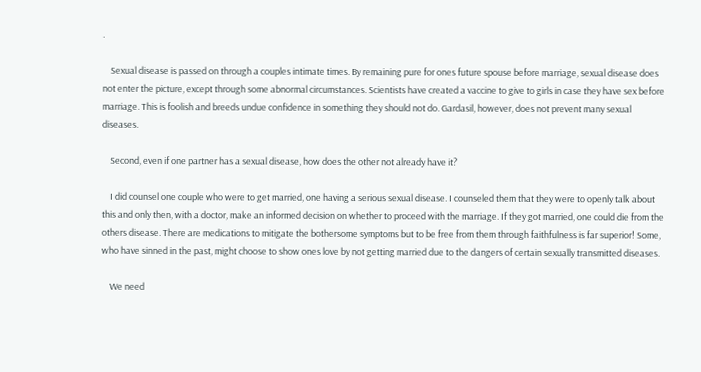.

    Sexual disease is passed on through a couples intimate times. By remaining pure for ones future spouse before marriage, sexual disease does not enter the picture, except through some abnormal circumstances. Scientists have created a vaccine to give to girls in case they have sex before marriage. This is foolish and breeds undue confidence in something they should not do. Gardasil, however, does not prevent many sexual diseases.

    Second, even if one partner has a sexual disease, how does the other not already have it?

    I did counsel one couple who were to get married, one having a serious sexual disease. I counseled them that they were to openly talk about this and only then, with a doctor, make an informed decision on whether to proceed with the marriage. If they got married, one could die from the others disease. There are medications to mitigate the bothersome symptoms but to be free from them through faithfulness is far superior! Some, who have sinned in the past, might choose to show ones love by not getting married due to the dangers of certain sexually transmitted diseases.

    We need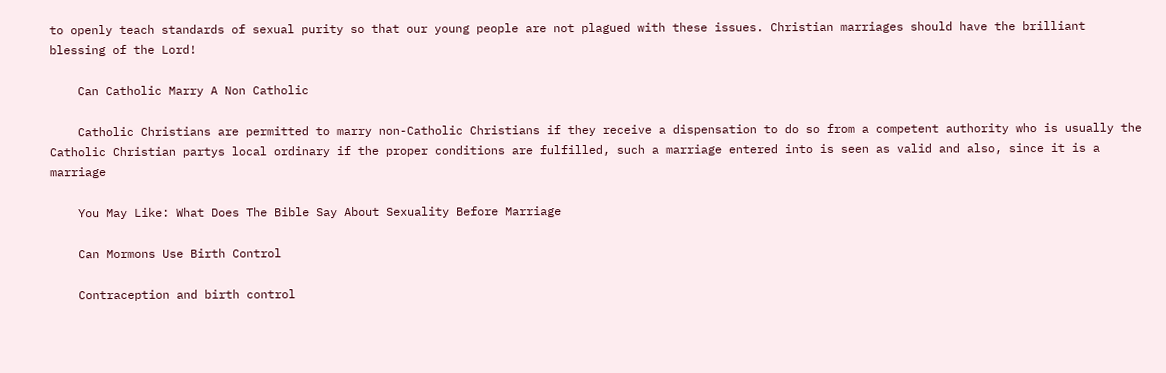to openly teach standards of sexual purity so that our young people are not plagued with these issues. Christian marriages should have the brilliant blessing of the Lord!

    Can Catholic Marry A Non Catholic

    Catholic Christians are permitted to marry non-Catholic Christians if they receive a dispensation to do so from a competent authority who is usually the Catholic Christian partys local ordinary if the proper conditions are fulfilled, such a marriage entered into is seen as valid and also, since it is a marriage

    You May Like: What Does The Bible Say About Sexuality Before Marriage

    Can Mormons Use Birth Control

    Contraception and birth control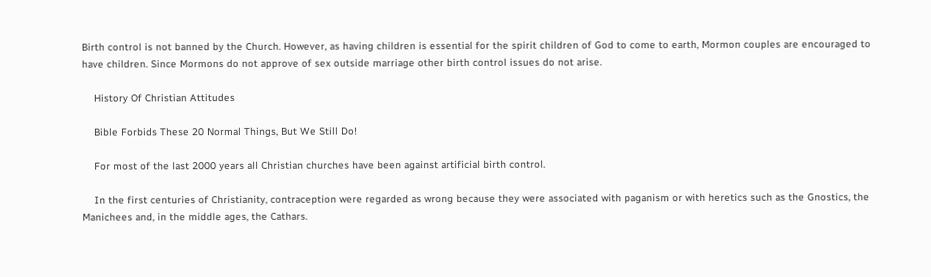Birth control is not banned by the Church. However, as having children is essential for the spirit children of God to come to earth, Mormon couples are encouraged to have children. Since Mormons do not approve of sex outside marriage other birth control issues do not arise.

    History Of Christian Attitudes

    Bible Forbids These 20 Normal Things, But We Still Do!

    For most of the last 2000 years all Christian churches have been against artificial birth control.

    In the first centuries of Christianity, contraception were regarded as wrong because they were associated with paganism or with heretics such as the Gnostics, the Manichees and, in the middle ages, the Cathars.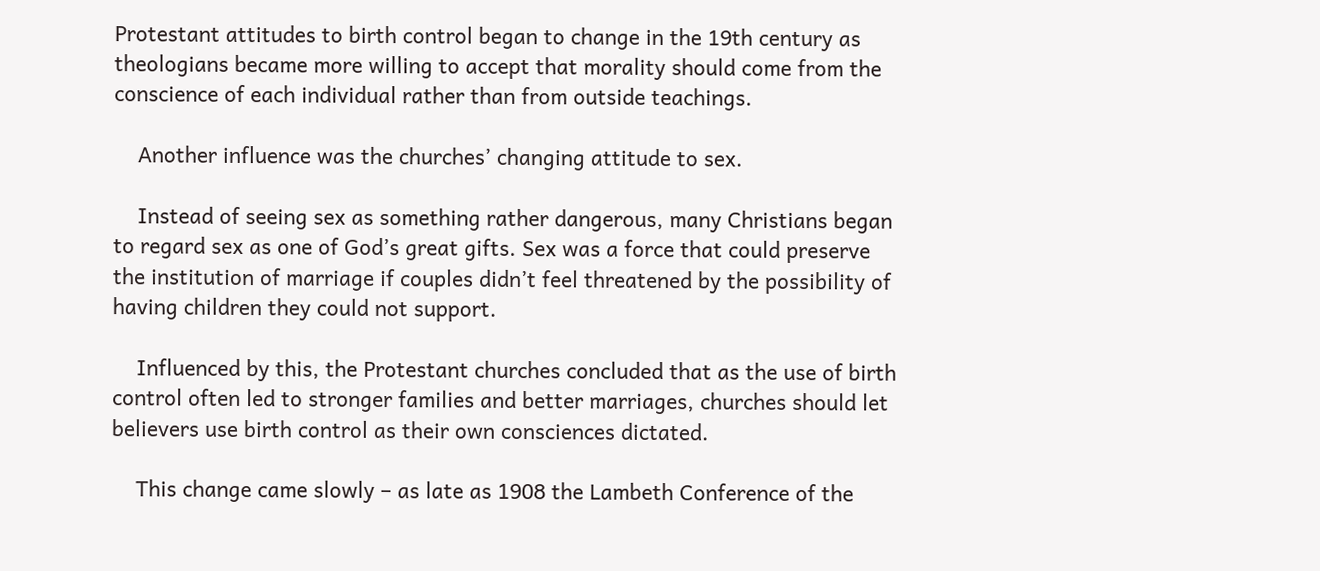Protestant attitudes to birth control began to change in the 19th century as theologians became more willing to accept that morality should come from the conscience of each individual rather than from outside teachings.

    Another influence was the churches’ changing attitude to sex.

    Instead of seeing sex as something rather dangerous, many Christians began to regard sex as one of God’s great gifts. Sex was a force that could preserve the institution of marriage if couples didn’t feel threatened by the possibility of having children they could not support.

    Influenced by this, the Protestant churches concluded that as the use of birth control often led to stronger families and better marriages, churches should let believers use birth control as their own consciences dictated.

    This change came slowly – as late as 1908 the Lambeth Conference of the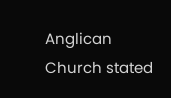Anglican Church stated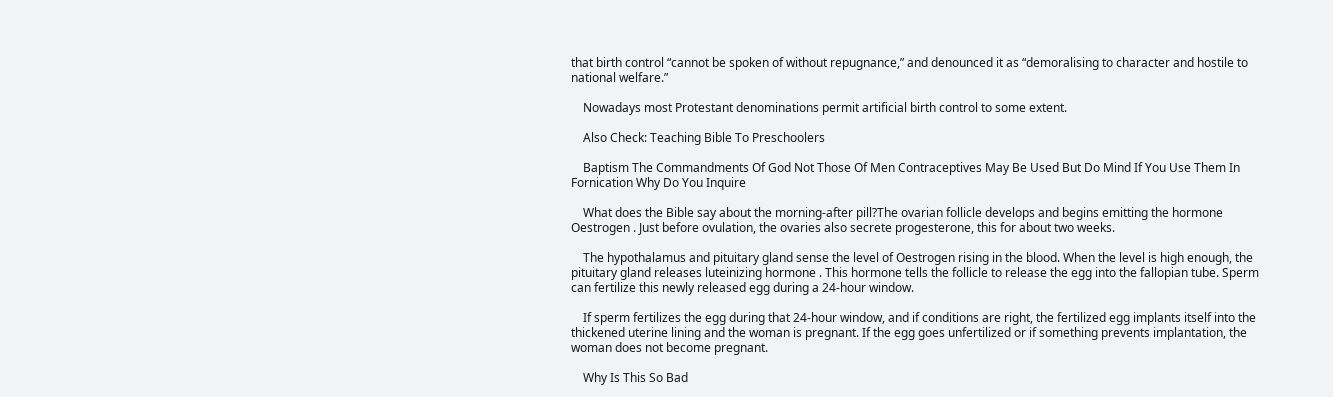that birth control “cannot be spoken of without repugnance,” and denounced it as “demoralising to character and hostile to national welfare.”

    Nowadays most Protestant denominations permit artificial birth control to some extent.

    Also Check: Teaching Bible To Preschoolers

    Baptism The Commandments Of God Not Those Of Men Contraceptives May Be Used But Do Mind If You Use Them In Fornication Why Do You Inquire

    What does the Bible say about the morning-after pill?The ovarian follicle develops and begins emitting the hormone Oestrogen . Just before ovulation, the ovaries also secrete progesterone, this for about two weeks.

    The hypothalamus and pituitary gland sense the level of Oestrogen rising in the blood. When the level is high enough, the pituitary gland releases luteinizing hormone . This hormone tells the follicle to release the egg into the fallopian tube. Sperm can fertilize this newly released egg during a 24-hour window.

    If sperm fertilizes the egg during that 24-hour window, and if conditions are right, the fertilized egg implants itself into the thickened uterine lining and the woman is pregnant. If the egg goes unfertilized or if something prevents implantation, the woman does not become pregnant.

    Why Is This So Bad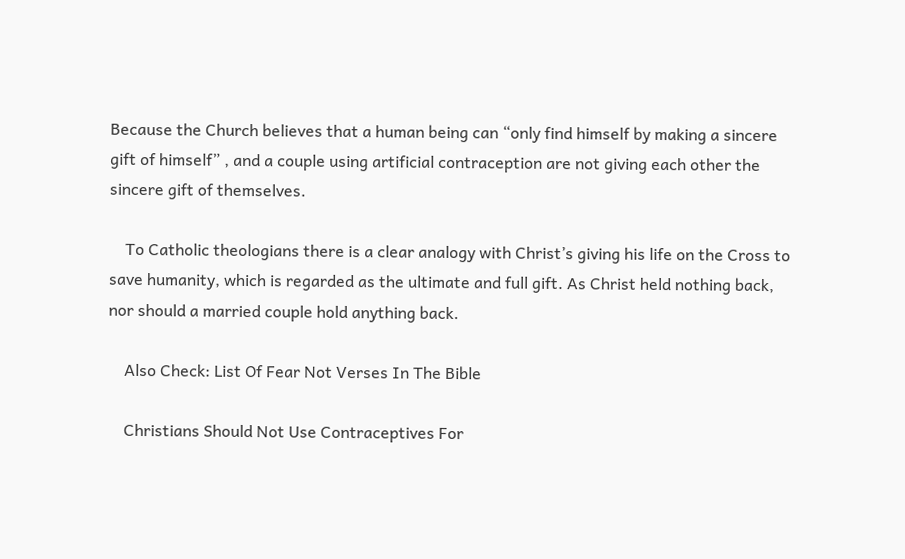Because the Church believes that a human being can “only find himself by making a sincere gift of himself” , and a couple using artificial contraception are not giving each other the sincere gift of themselves.

    To Catholic theologians there is a clear analogy with Christ’s giving his life on the Cross to save humanity, which is regarded as the ultimate and full gift. As Christ held nothing back, nor should a married couple hold anything back.

    Also Check: List Of Fear Not Verses In The Bible

    Christians Should Not Use Contraceptives For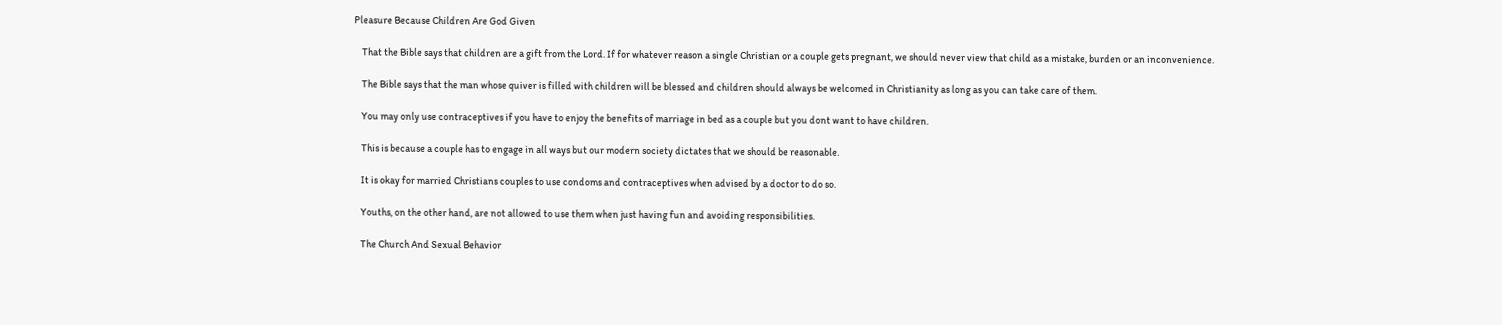Pleasure Because Children Are God Given

    That the Bible says that children are a gift from the Lord. If for whatever reason a single Christian or a couple gets pregnant, we should never view that child as a mistake, burden or an inconvenience.

    The Bible says that the man whose quiver is filled with children will be blessed and children should always be welcomed in Christianity as long as you can take care of them.

    You may only use contraceptives if you have to enjoy the benefits of marriage in bed as a couple but you dont want to have children.

    This is because a couple has to engage in all ways but our modern society dictates that we should be reasonable.

    It is okay for married Christians couples to use condoms and contraceptives when advised by a doctor to do so.

    Youths, on the other hand, are not allowed to use them when just having fun and avoiding responsibilities.

    The Church And Sexual Behavior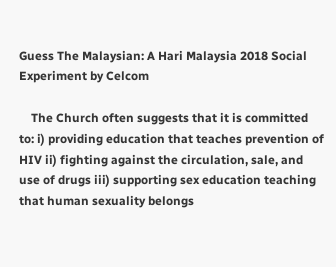Guess The Malaysian: A Hari Malaysia 2018 Social Experiment by Celcom

    The Church often suggests that it is committed to: i) providing education that teaches prevention of HIV ii) fighting against the circulation, sale, and use of drugs iii) supporting sex education teaching that human sexuality belongs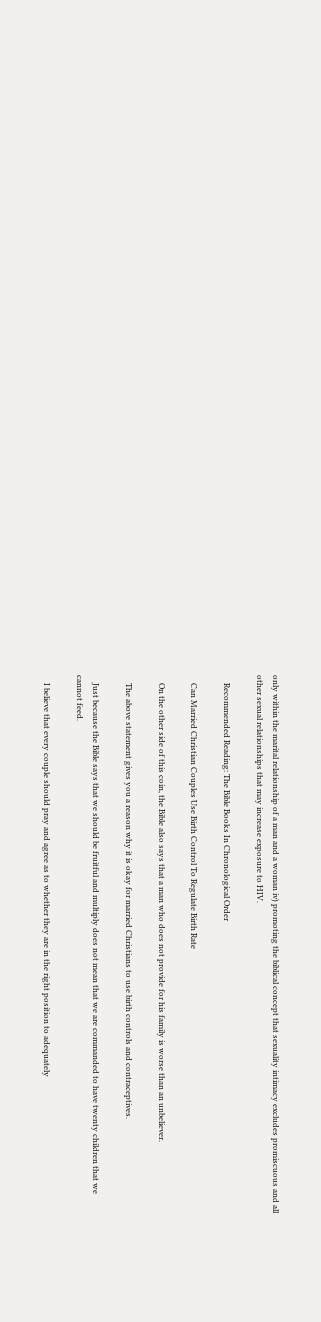only within the marital relationship of a man and a woman iv) promoting the biblical concept that sexuality intimacy excludes promiscuous and all other sexual relationships that may increase exposure to HIV.

    Recommended Reading: The Bible Books In Chronological Order

    Can Married Christian Couples Use Birth Control To Regulate Birth Rate

    On the other side of this coin, the Bible also says that a man who does not provide for his family is worse than an unbeliever.

    The above statement gives you a reason why it is okay for married Christians to use birth controls and contraceptives.

    Just because the Bible says that we should be fruitful and multiply does not mean that we are commanded to have twenty children that we cannot feed.

    I believe that every couple should pray and agree as to whether they are in the right position to adequately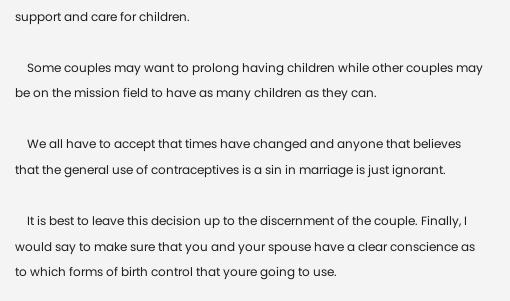support and care for children.

    Some couples may want to prolong having children while other couples may be on the mission field to have as many children as they can.

    We all have to accept that times have changed and anyone that believes that the general use of contraceptives is a sin in marriage is just ignorant.

    It is best to leave this decision up to the discernment of the couple. Finally, I would say to make sure that you and your spouse have a clear conscience as to which forms of birth control that youre going to use.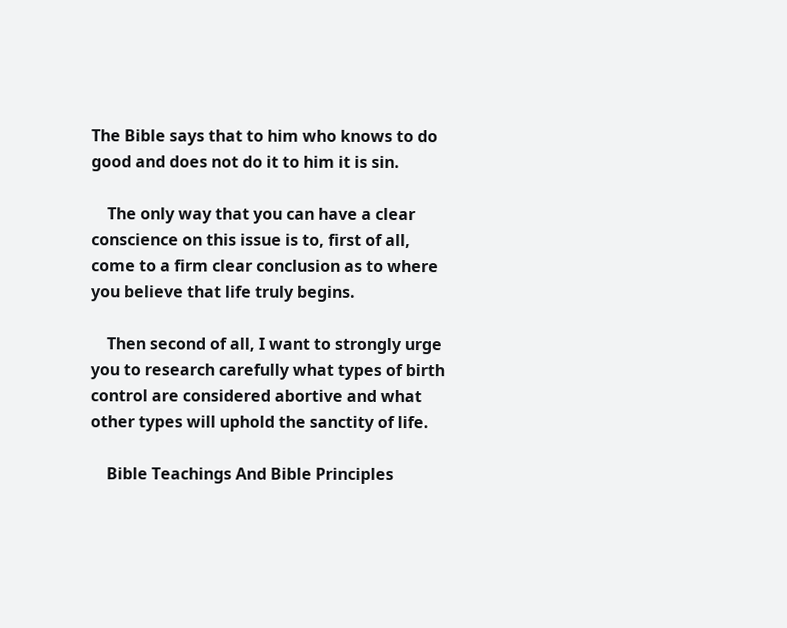The Bible says that to him who knows to do good and does not do it to him it is sin.

    The only way that you can have a clear conscience on this issue is to, first of all, come to a firm clear conclusion as to where you believe that life truly begins.

    Then second of all, I want to strongly urge you to research carefully what types of birth control are considered abortive and what other types will uphold the sanctity of life.

    Bible Teachings And Bible Principles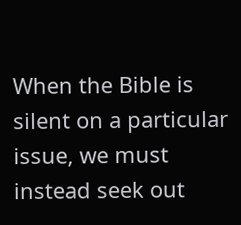When the Bible is silent on a particular issue, we must instead seek out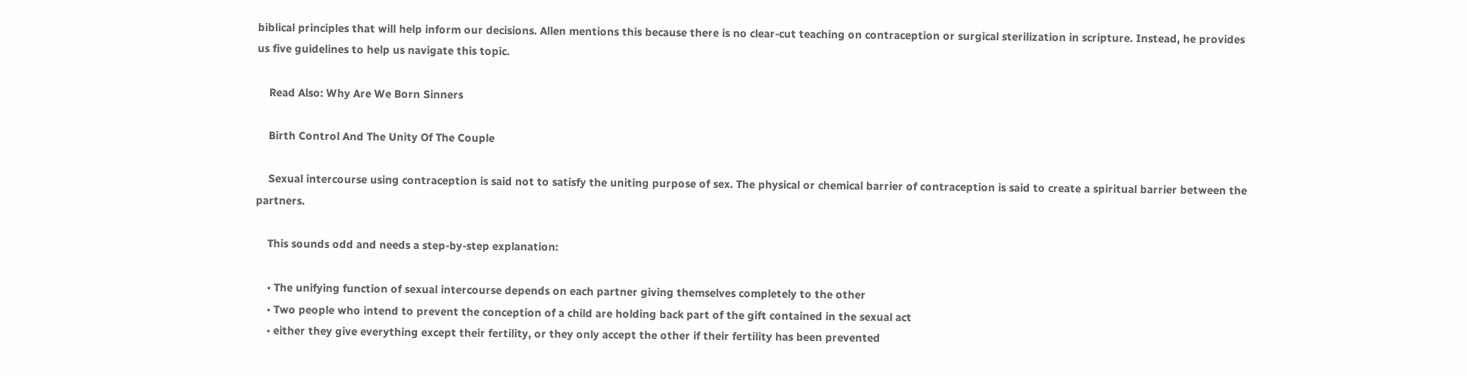biblical principles that will help inform our decisions. Allen mentions this because there is no clear-cut teaching on contraception or surgical sterilization in scripture. Instead, he provides us five guidelines to help us navigate this topic.

    Read Also: Why Are We Born Sinners

    Birth Control And The Unity Of The Couple

    Sexual intercourse using contraception is said not to satisfy the uniting purpose of sex. The physical or chemical barrier of contraception is said to create a spiritual barrier between the partners.

    This sounds odd and needs a step-by-step explanation:

    • The unifying function of sexual intercourse depends on each partner giving themselves completely to the other
    • Two people who intend to prevent the conception of a child are holding back part of the gift contained in the sexual act
    • either they give everything except their fertility, or they only accept the other if their fertility has been prevented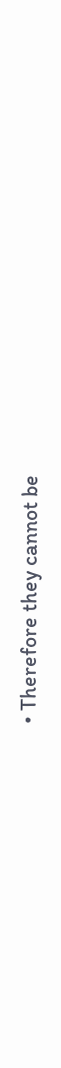• Therefore they cannot be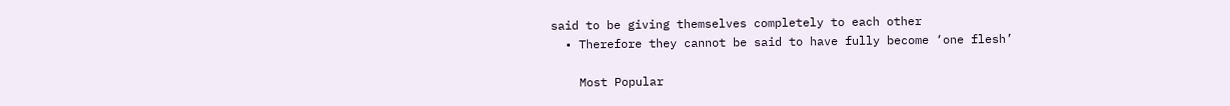said to be giving themselves completely to each other
  • Therefore they cannot be said to have fully become ‘one flesh’

    Most Popular